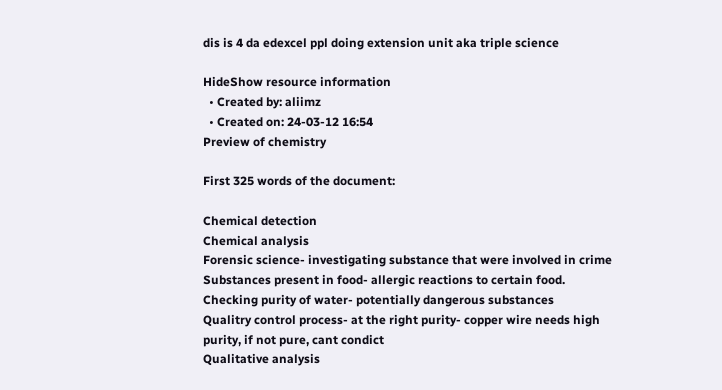dis is 4 da edexcel ppl doing extension unit aka triple science

HideShow resource information
  • Created by: aliimz
  • Created on: 24-03-12 16:54
Preview of chemistry

First 325 words of the document:

Chemical detection
Chemical analysis
Forensic science- investigating substance that were involved in crime
Substances present in food- allergic reactions to certain food.
Checking purity of water- potentially dangerous substances
Qualitry control process- at the right purity- copper wire needs high purity, if not pure, cant condict
Qualitative analysis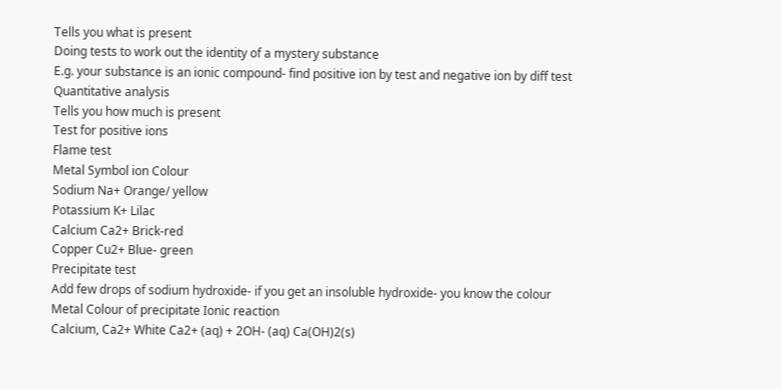Tells you what is present
Doing tests to work out the identity of a mystery substance
E.g. your substance is an ionic compound- find positive ion by test and negative ion by diff test
Quantitative analysis
Tells you how much is present
Test for positive ions
Flame test
Metal Symbol ion Colour
Sodium Na+ Orange/ yellow
Potassium K+ Lilac
Calcium Ca2+ Brick-red
Copper Cu2+ Blue- green
Precipitate test
Add few drops of sodium hydroxide- if you get an insoluble hydroxide- you know the colour
Metal Colour of precipitate Ionic reaction
Calcium, Ca2+ White Ca2+ (aq) + 2OH- (aq) Ca(OH)2(s)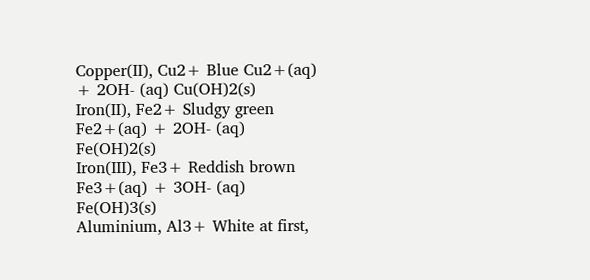Copper(II), Cu2+ Blue Cu2+(aq) + 2OH- (aq) Cu(OH)2(s)
Iron(II), Fe2+ Sludgy green Fe2+(aq) + 2OH- (aq) Fe(OH)2(s)
Iron(III), Fe3+ Reddish brown Fe3+(aq) + 3OH- (aq) Fe(OH)3(s)
Aluminium, Al3+ White at first,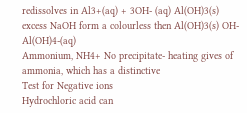redissolves in Al3+(aq) + 3OH- (aq) Al(OH)3(s)
excess NaOH form a colourless then Al(OH)3(s) OH- Al(OH)4-(aq)
Ammonium, NH4+ No precipitate- heating gives of
ammonia, which has a distinctive
Test for Negative ions
Hydrochloric acid can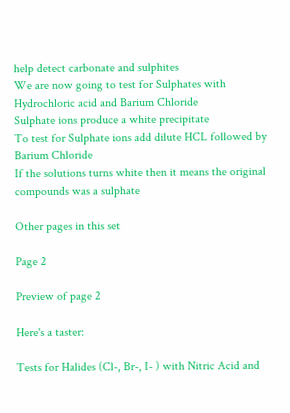help detect carbonate and sulphites
We are now going to test for Sulphates with Hydrochloric acid and Barium Chloride
Sulphate ions produce a white precipitate
To test for Sulphate ions add dilute HCL followed by Barium Chloride
If the solutions turns white then it means the original compounds was a sulphate

Other pages in this set

Page 2

Preview of page 2

Here's a taster:

Tests for Halides (Cl-, Br-, I- ) with Nitric Acid and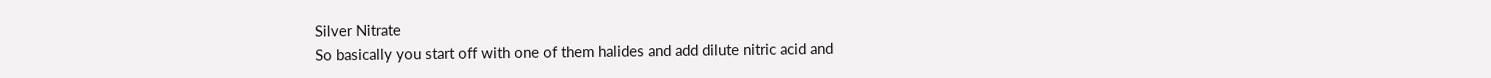Silver Nitrate
So basically you start off with one of them halides and add dilute nitric acid and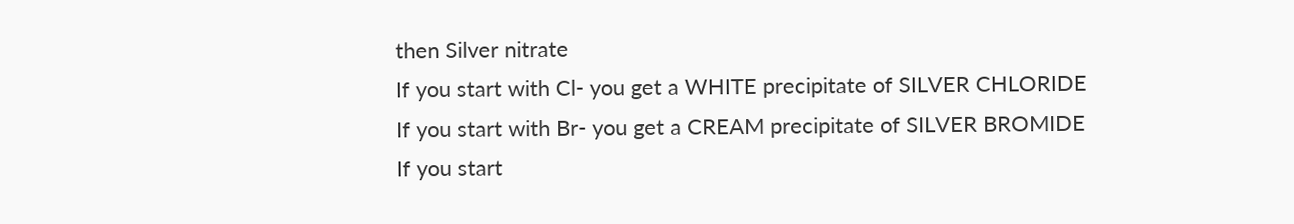then Silver nitrate
If you start with Cl- you get a WHITE precipitate of SILVER CHLORIDE
If you start with Br- you get a CREAM precipitate of SILVER BROMIDE
If you start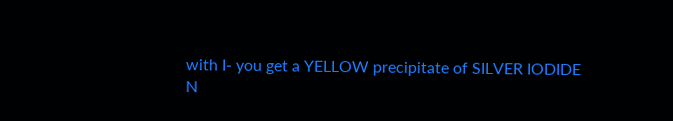with I- you get a YELLOW precipitate of SILVER IODIDE
N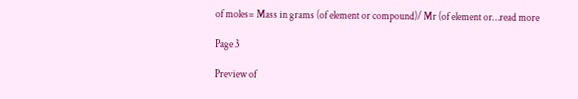of moles= Mass in grams (of element or compound)/ Mr (of element or…read more

Page 3

Preview of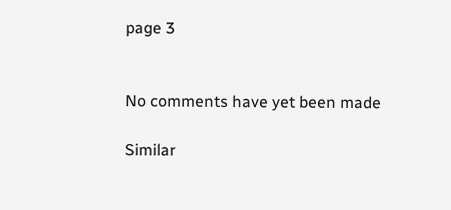page 3


No comments have yet been made

Similar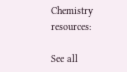Chemistry resources:

See all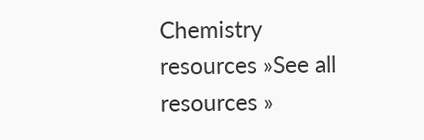Chemistry resources »See all resources »